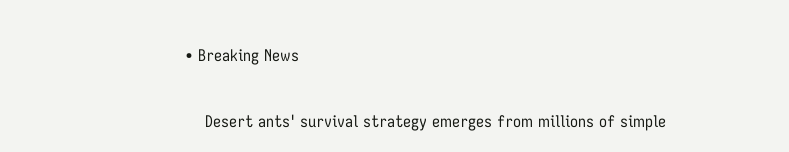• Breaking News

    Desert ants' survival strategy emerges from millions of simple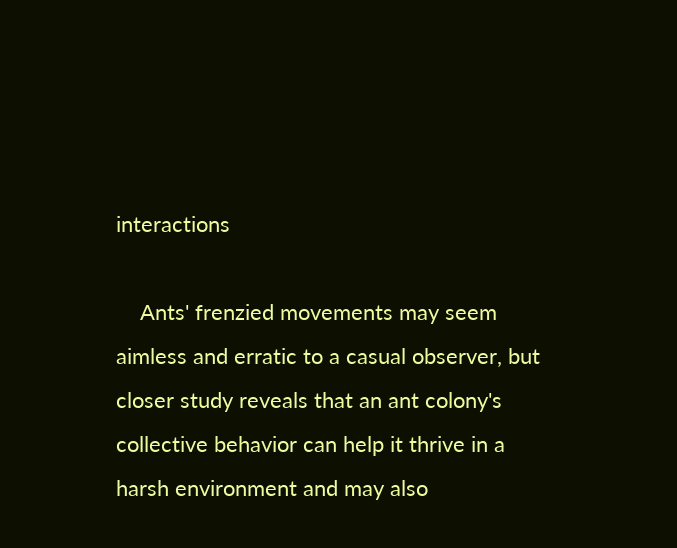interactions

    Ants' frenzied movements may seem aimless and erratic to a casual observer, but closer study reveals that an ant colony's collective behavior can help it thrive in a harsh environment and may also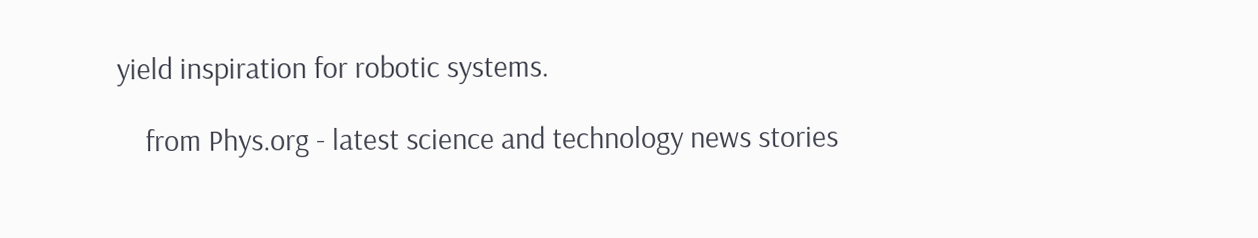yield inspiration for robotic systems.

    from Phys.org - latest science and technology news stories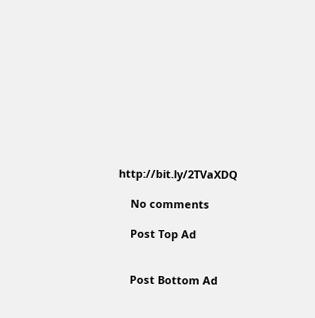http://bit.ly/2TVaXDQ

    No comments

    Post Top Ad


    Post Bottom Ad